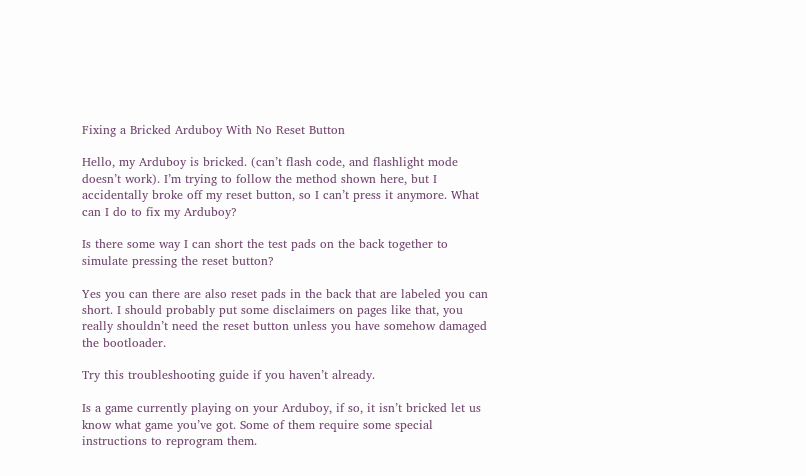Fixing a Bricked Arduboy With No Reset Button

Hello, my Arduboy is bricked. (can’t flash code, and flashlight mode doesn’t work). I’m trying to follow the method shown here, but I accidentally broke off my reset button, so I can’t press it anymore. What can I do to fix my Arduboy?

Is there some way I can short the test pads on the back together to simulate pressing the reset button?

Yes you can there are also reset pads in the back that are labeled you can short. I should probably put some disclaimers on pages like that, you really shouldn’t need the reset button unless you have somehow damaged the bootloader.

Try this troubleshooting guide if you haven’t already.

Is a game currently playing on your Arduboy, if so, it isn’t bricked let us know what game you’ve got. Some of them require some special instructions to reprogram them.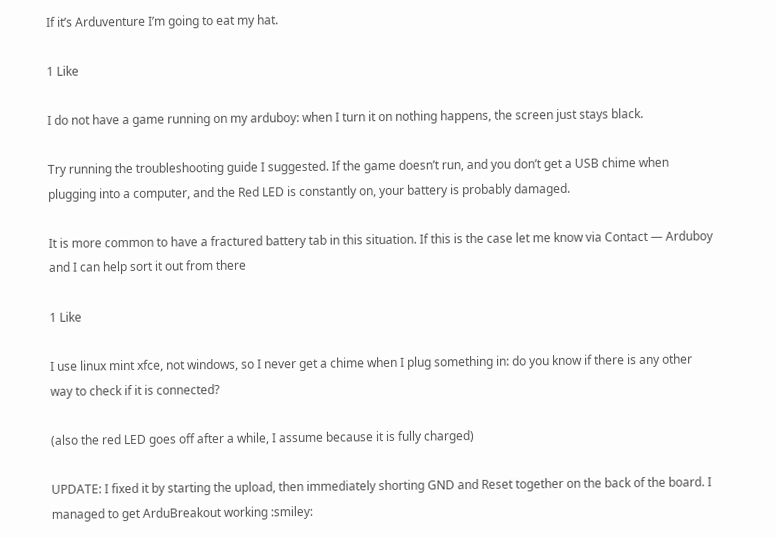If it’s Arduventure I’m going to eat my hat.

1 Like

I do not have a game running on my arduboy: when I turn it on nothing happens, the screen just stays black.

Try running the troubleshooting guide I suggested. If the game doesn’t run, and you don’t get a USB chime when plugging into a computer, and the Red LED is constantly on, your battery is probably damaged.

It is more common to have a fractured battery tab in this situation. If this is the case let me know via Contact — Arduboy and I can help sort it out from there

1 Like

I use linux mint xfce, not windows, so I never get a chime when I plug something in: do you know if there is any other way to check if it is connected?

(also the red LED goes off after a while, I assume because it is fully charged)

UPDATE: I fixed it by starting the upload, then immediately shorting GND and Reset together on the back of the board. I managed to get ArduBreakout working :smiley: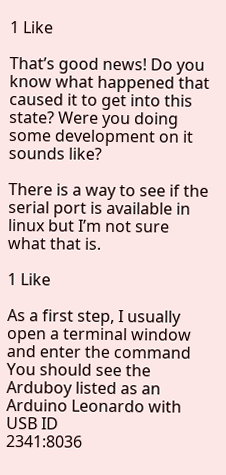1 Like

That’s good news! Do you know what happened that caused it to get into this state? Were you doing some development on it sounds like?

There is a way to see if the serial port is available in linux but I’m not sure what that is.

1 Like

As a first step, I usually open a terminal window and enter the command
You should see the Arduboy listed as an Arduino Leonardo with USB ID
2341:8036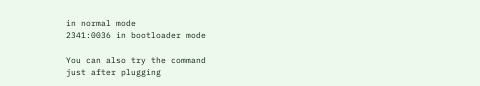in normal mode
2341:0036 in bootloader mode

You can also try the command
just after plugging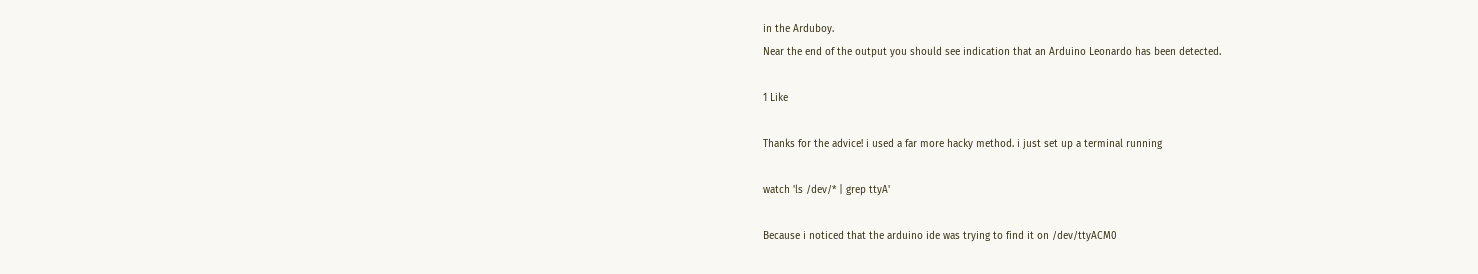in the Arduboy.
Near the end of the output you should see indication that an Arduino Leonardo has been detected.

1 Like

Thanks for the advice! i used a far more hacky method. i just set up a terminal running

watch 'ls /dev/* | grep ttyA'

Because i noticed that the arduino ide was trying to find it on /dev/ttyACM0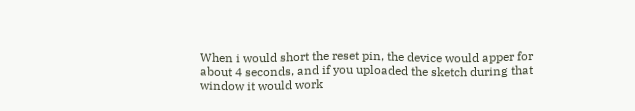When i would short the reset pin, the device would apper for about 4 seconds, and if you uploaded the sketch during that window it would work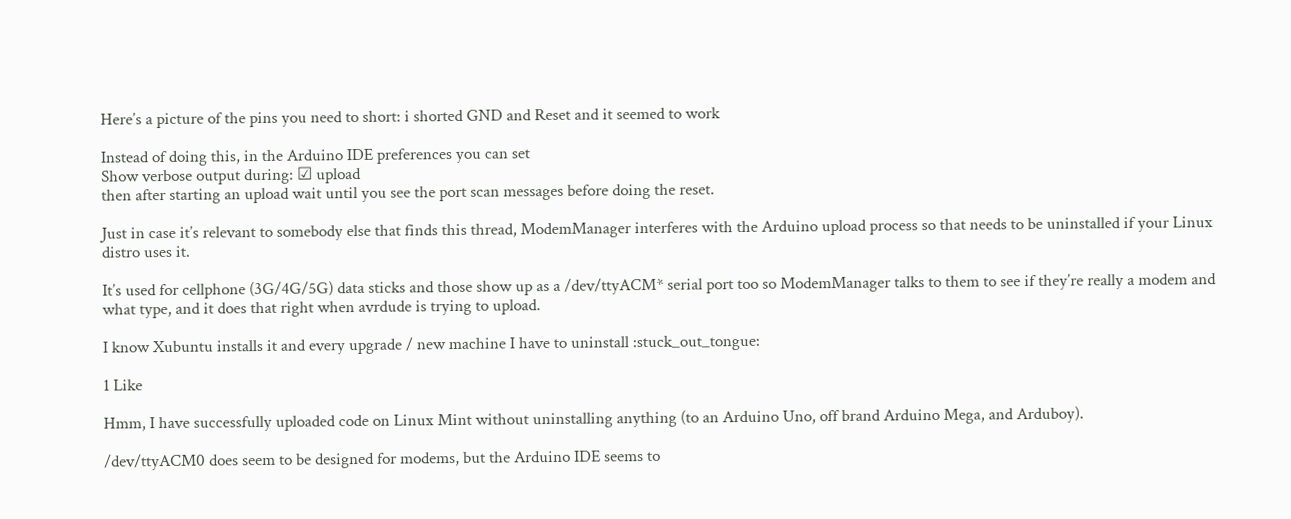Here’s a picture of the pins you need to short: i shorted GND and Reset and it seemed to work

Instead of doing this, in the Arduino IDE preferences you can set
Show verbose output during: ☑ upload
then after starting an upload wait until you see the port scan messages before doing the reset.

Just in case it’s relevant to somebody else that finds this thread, ModemManager interferes with the Arduino upload process so that needs to be uninstalled if your Linux distro uses it.

It’s used for cellphone (3G/4G/5G) data sticks and those show up as a /dev/ttyACM* serial port too so ModemManager talks to them to see if they’re really a modem and what type, and it does that right when avrdude is trying to upload.

I know Xubuntu installs it and every upgrade / new machine I have to uninstall :stuck_out_tongue:

1 Like

Hmm, I have successfully uploaded code on Linux Mint without uninstalling anything (to an Arduino Uno, off brand Arduino Mega, and Arduboy).

/dev/ttyACM0 does seem to be designed for modems, but the Arduino IDE seems to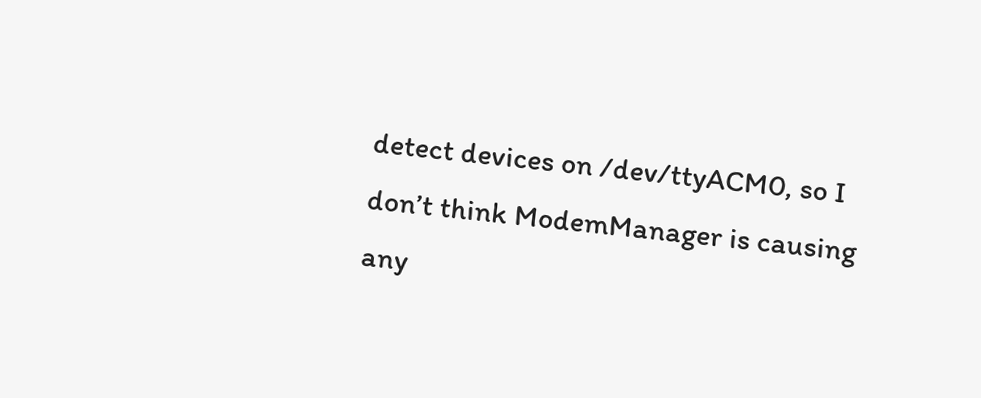detect devices on /dev/ttyACM0, so I don’t think ModemManager is causing any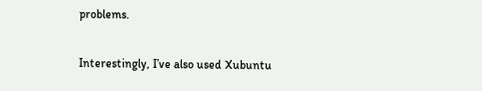problems.

Interestingly, I’ve also used Xubuntu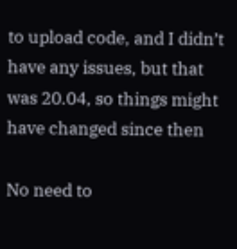to upload code, and I didn’t have any issues, but that was 20.04, so things might have changed since then

No need to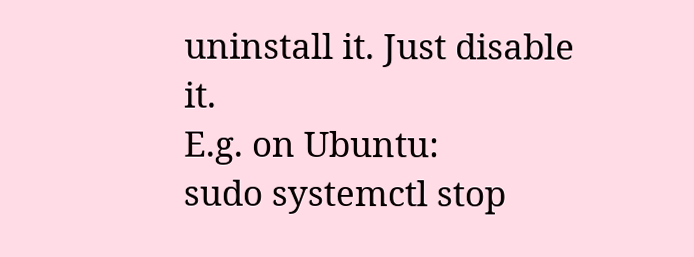uninstall it. Just disable it.
E.g. on Ubuntu:
sudo systemctl stop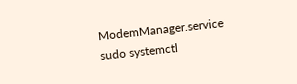ModemManager.service
sudo systemctl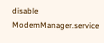disable ModemManager.service